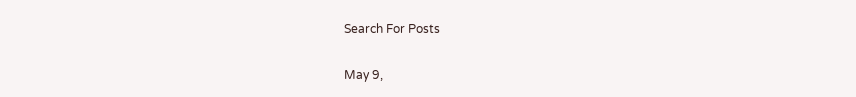Search For Posts

May 9,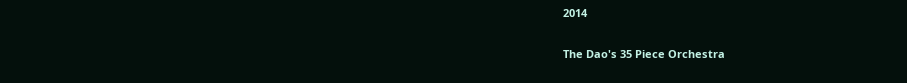2014

The Dao's 35 Piece Orchestra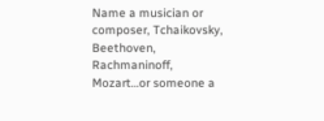Name a musician or composer, Tchaikovsky, Beethoven, Rachmaninoff, Mozart…or someone a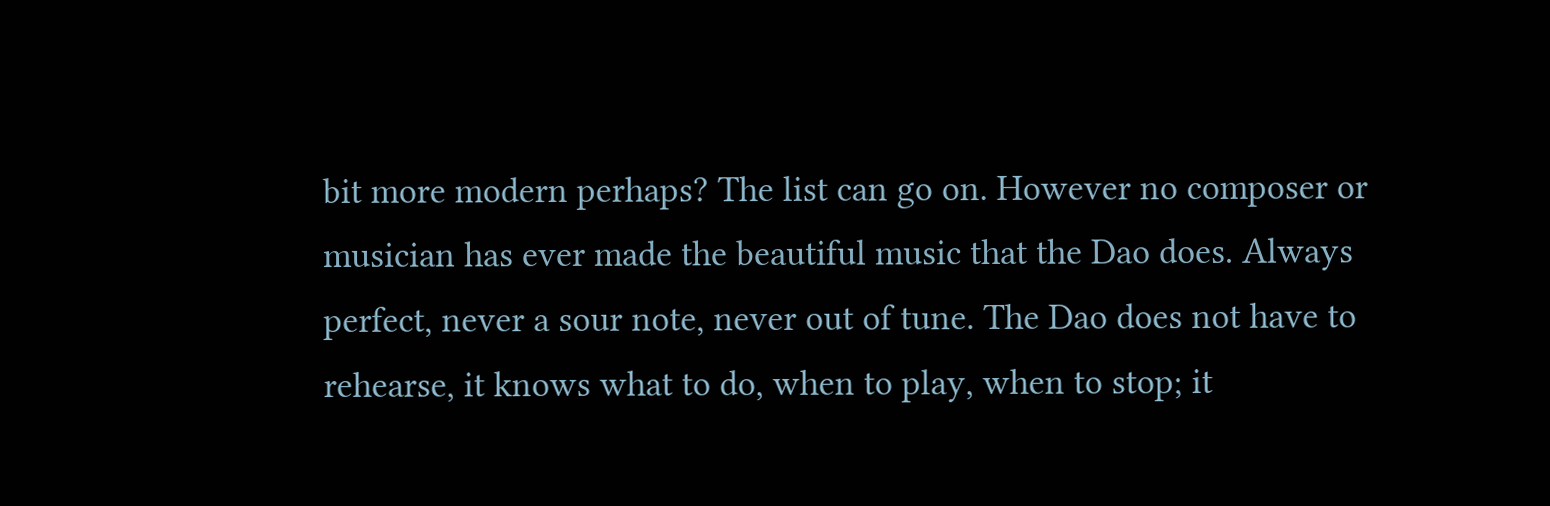bit more modern perhaps? The list can go on. However no composer or musician has ever made the beautiful music that the Dao does. Always perfect, never a sour note, never out of tune. The Dao does not have to rehearse, it knows what to do, when to play, when to stop; it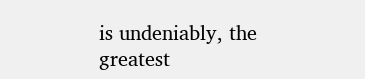is undeniably, the greatest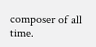composer of all time.